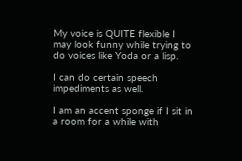My voice is QUITE flexible I may look funny while trying to do voices like Yoda or a lisp.

I can do certain speech impediments as well.

I am an accent sponge if I sit in a room for a while with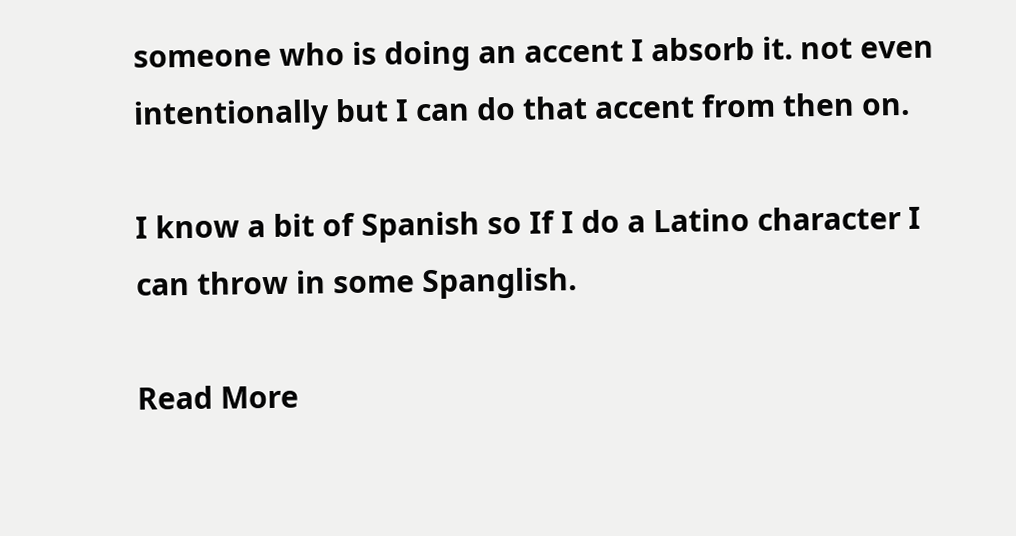someone who is doing an accent I absorb it. not even intentionally but I can do that accent from then on.

I know a bit of Spanish so If I do a Latino character I can throw in some Spanglish.

Read More